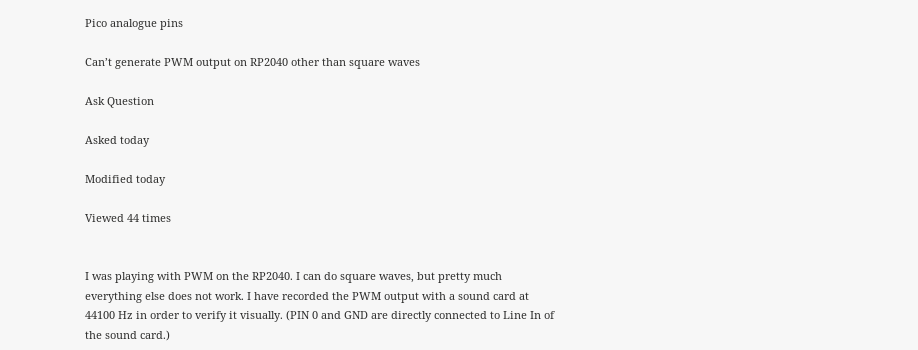Pico analogue pins

Can’t generate PWM output on RP2040 other than square waves

Ask Question

Asked today

Modified today

Viewed 44 times


I was playing with PWM on the RP2040. I can do square waves, but pretty much everything else does not work. I have recorded the PWM output with a sound card at 44100 Hz in order to verify it visually. (PIN 0 and GND are directly connected to Line In of the sound card.)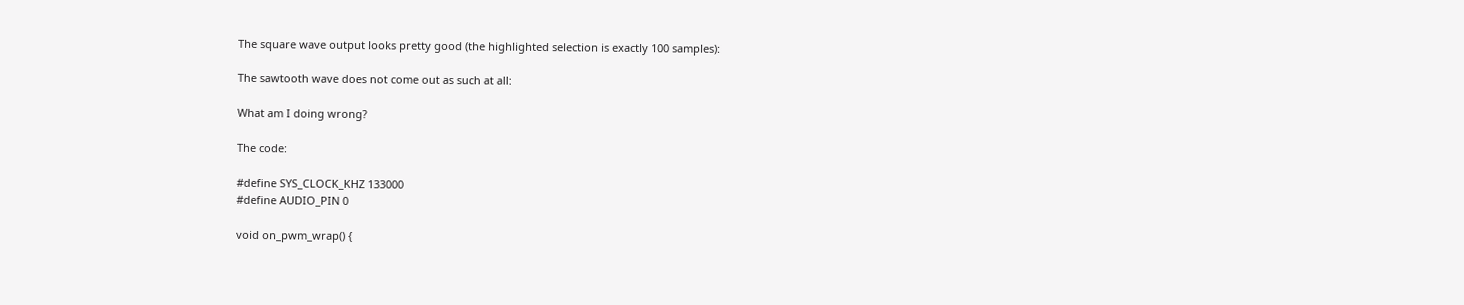The square wave output looks pretty good (the highlighted selection is exactly 100 samples):

The sawtooth wave does not come out as such at all:

What am I doing wrong?

The code:

#define SYS_CLOCK_KHZ 133000
#define AUDIO_PIN 0

void on_pwm_wrap() {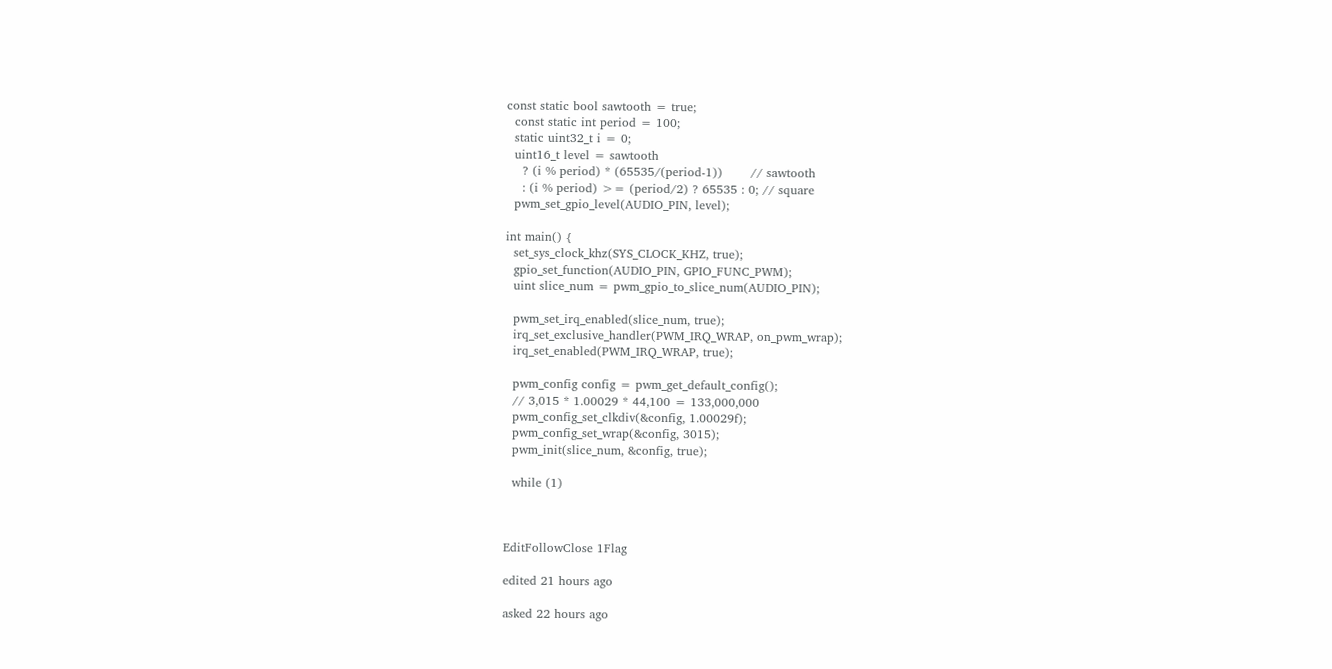const static bool sawtooth = true;
  const static int period = 100;
  static uint32_t i = 0;
  uint16_t level = sawtooth
    ? (i % period) * (65535/(period-1))       // sawtooth
    : (i % period) >= (period/2) ? 65535 : 0; // square
  pwm_set_gpio_level(AUDIO_PIN, level);

int main() {
  set_sys_clock_khz(SYS_CLOCK_KHZ, true);
  gpio_set_function(AUDIO_PIN, GPIO_FUNC_PWM);
  uint slice_num = pwm_gpio_to_slice_num(AUDIO_PIN);

  pwm_set_irq_enabled(slice_num, true);
  irq_set_exclusive_handler(PWM_IRQ_WRAP, on_pwm_wrap);
  irq_set_enabled(PWM_IRQ_WRAP, true);

  pwm_config config = pwm_get_default_config();
  // 3,015 * 1.00029 * 44,100 = 133,000,000
  pwm_config_set_clkdiv(&config, 1.00029f);
  pwm_config_set_wrap(&config, 3015);
  pwm_init(slice_num, &config, true);

  while (1)



EditFollowClose 1Flag

edited 21 hours ago

asked 22 hours ago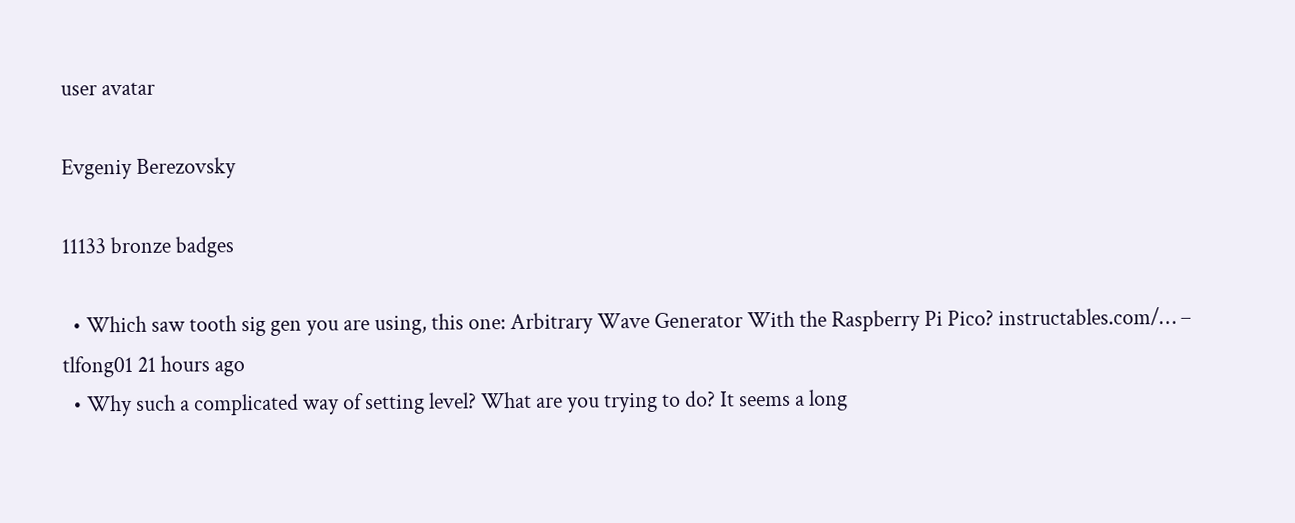user avatar

Evgeniy Berezovsky

11133 bronze badges

  • Which saw tooth sig gen you are using, this one: Arbitrary Wave Generator With the Raspberry Pi Pico? instructables.com/… – tlfong01 21 hours ago
  • Why such a complicated way of setting level? What are you trying to do? It seems a long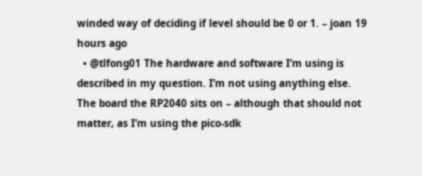winded way of deciding if level should be 0 or 1. – joan 19 hours ago
  • @tlfong01 The hardware and software I’m using is described in my question. I’m not using anything else. The board the RP2040 sits on – although that should not matter, as I’m using the pico-sdk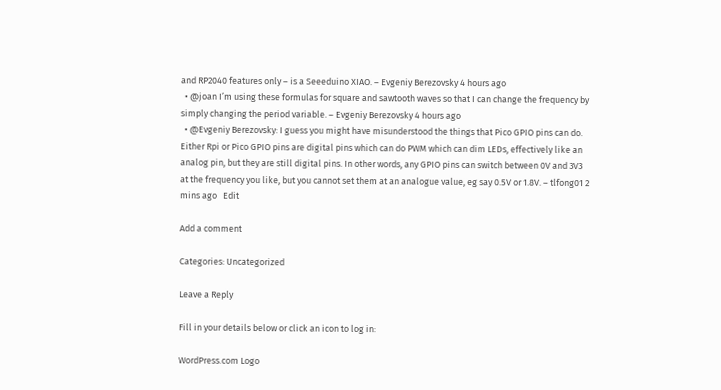and RP2040 features only – is a Seeeduino XIAO. – Evgeniy Berezovsky 4 hours ago
  • @joan I’m using these formulas for square and sawtooth waves so that I can change the frequency by simply changing the period variable. – Evgeniy Berezovsky 4 hours ago
  • @Evgeniy Berezovsky: I guess you might have misunderstood the things that Pico GPIO pins can do. Either Rpi or Pico GPIO pins are digital pins which can do PWM which can dim LEDs, effectively like an analog pin, but they are still digital pins. In other words, any GPIO pins can switch between 0V and 3V3 at the frequency you like, but you cannot set them at an analogue value, eg say 0.5V or 1.8V. – tlfong01 2 mins ago   Edit

Add a comment

Categories: Uncategorized

Leave a Reply

Fill in your details below or click an icon to log in:

WordPress.com Logo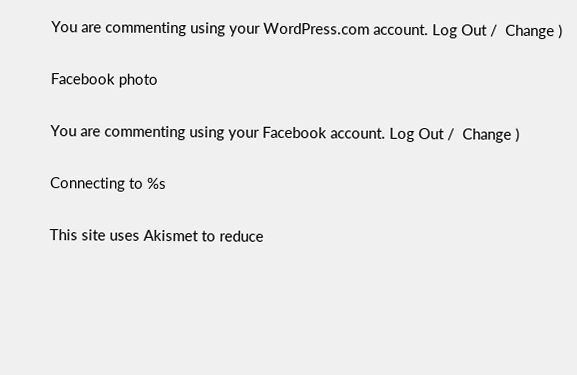You are commenting using your WordPress.com account. Log Out /  Change )

Facebook photo

You are commenting using your Facebook account. Log Out /  Change )

Connecting to %s

This site uses Akismet to reduce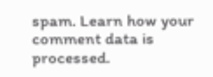spam. Learn how your comment data is processed.